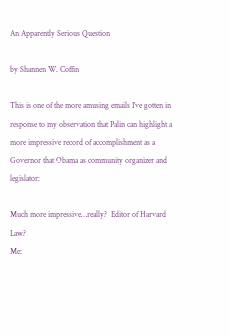An Apparently Serious Question

by Shannen W. Coffin

This is one of the more amusing emails I’ve gotten in response to my observation that Palin can highlight a more impressive record of accomplishment as a Governor that Obama as community organizer and legislator:

Much more impressive…really?  Editor of Harvard Law?
Me: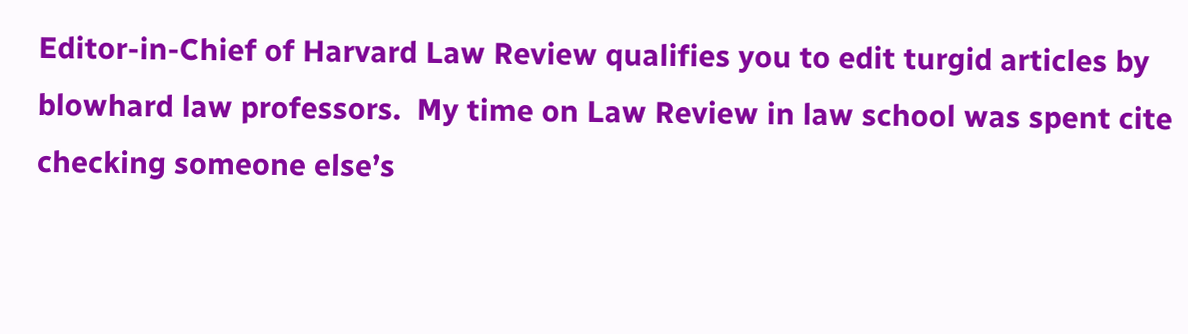Editor-in-Chief of Harvard Law Review qualifies you to edit turgid articles by blowhard law professors.  My time on Law Review in law school was spent cite checking someone else’s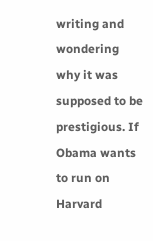writing and wondering why it was supposed to be prestigious. If Obama wants to run on Harvard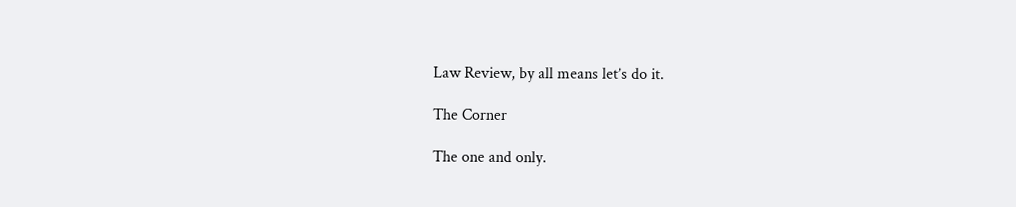Law Review, by all means let’s do it.

The Corner

The one and only.